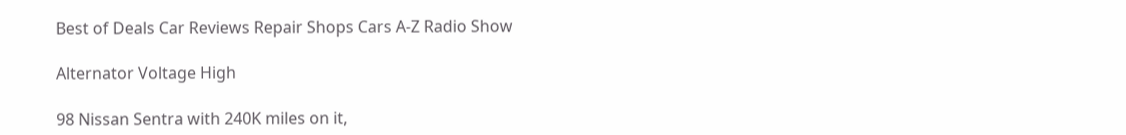Best of Deals Car Reviews Repair Shops Cars A-Z Radio Show

Alternator Voltage High

98 Nissan Sentra with 240K miles on it,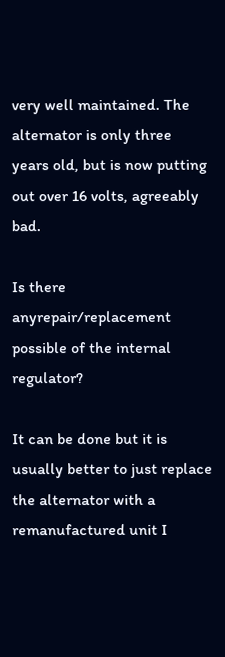very well maintained. The alternator is only three years old, but is now putting out over 16 volts, agreeably bad.

Is there anyrepair/replacement possible of the internal regulator?

It can be done but it is usually better to just replace the alternator with a remanufactured unit I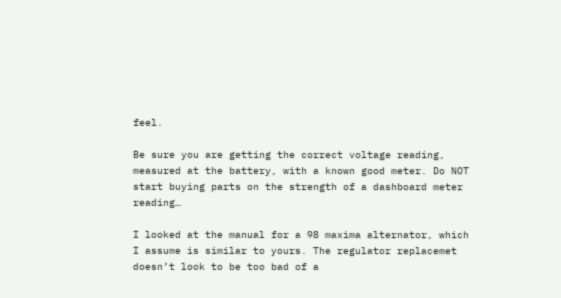feel.

Be sure you are getting the correct voltage reading, measured at the battery, with a known good meter. Do NOT start buying parts on the strength of a dashboard meter reading…

I looked at the manual for a 98 maxima alternator, which I assume is similar to yours. The regulator replacemet doesn’t look to be too bad of a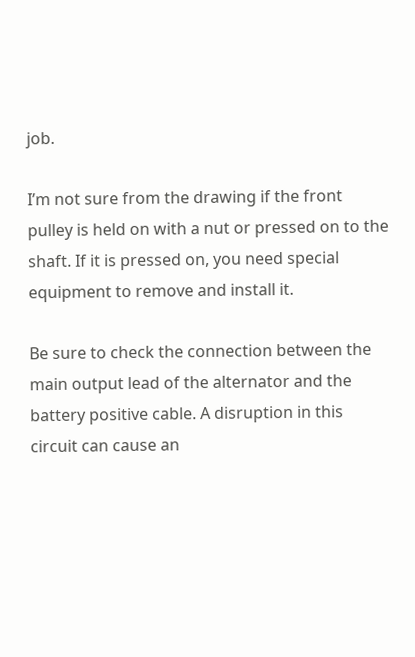job.

I’m not sure from the drawing if the front pulley is held on with a nut or pressed on to the shaft. If it is pressed on, you need special equipment to remove and install it.

Be sure to check the connection between the main output lead of the alternator and the battery positive cable. A disruption in this circuit can cause an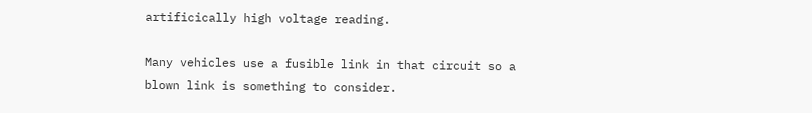artificically high voltage reading.

Many vehicles use a fusible link in that circuit so a blown link is something to consider.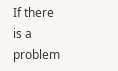If there is a problem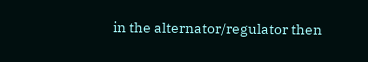in the alternator/regulator then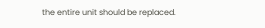the entire unit should be replaced.